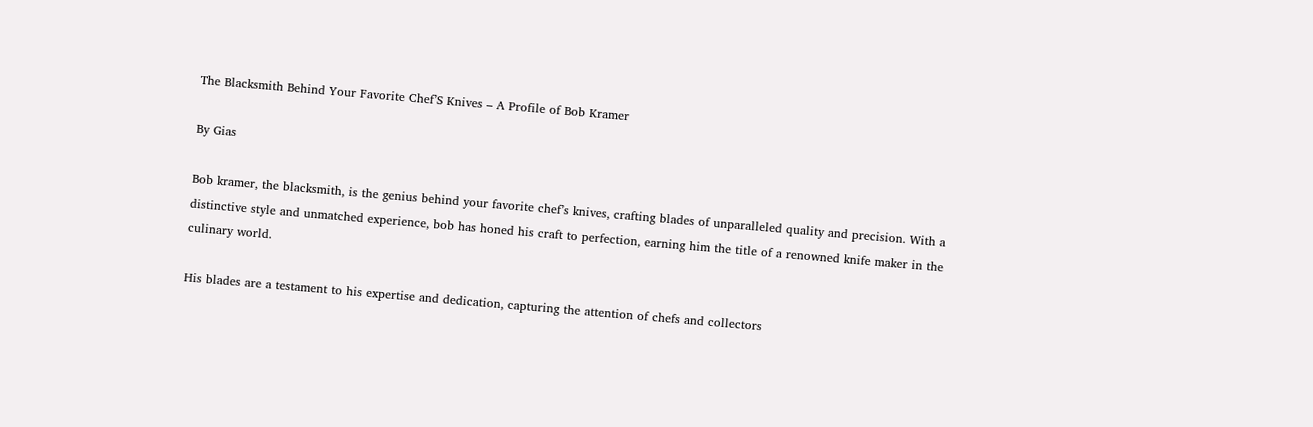The Blacksmith Behind Your Favorite Chef’S Knives – A Profile of Bob Kramer

By Gias

Bob kramer, the blacksmith, is the genius behind your favorite chef’s knives, crafting blades of unparalleled quality and precision. With a distinctive style and unmatched experience, bob has honed his craft to perfection, earning him the title of a renowned knife maker in the culinary world.

His blades are a testament to his expertise and dedication, capturing the attention of chefs and collectors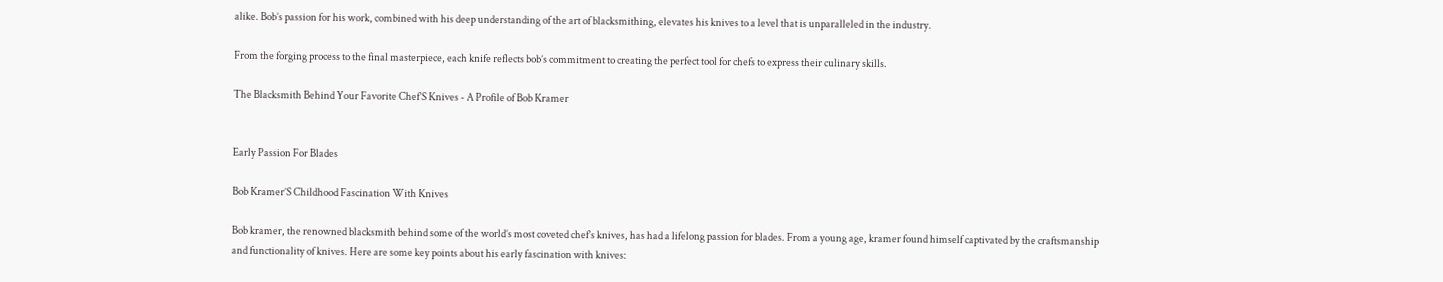alike. Bob’s passion for his work, combined with his deep understanding of the art of blacksmithing, elevates his knives to a level that is unparalleled in the industry.

From the forging process to the final masterpiece, each knife reflects bob’s commitment to creating the perfect tool for chefs to express their culinary skills.

The Blacksmith Behind Your Favorite Chef’S Knives - A Profile of Bob Kramer


Early Passion For Blades

Bob Kramer’S Childhood Fascination With Knives

Bob kramer, the renowned blacksmith behind some of the world’s most coveted chef’s knives, has had a lifelong passion for blades. From a young age, kramer found himself captivated by the craftsmanship and functionality of knives. Here are some key points about his early fascination with knives: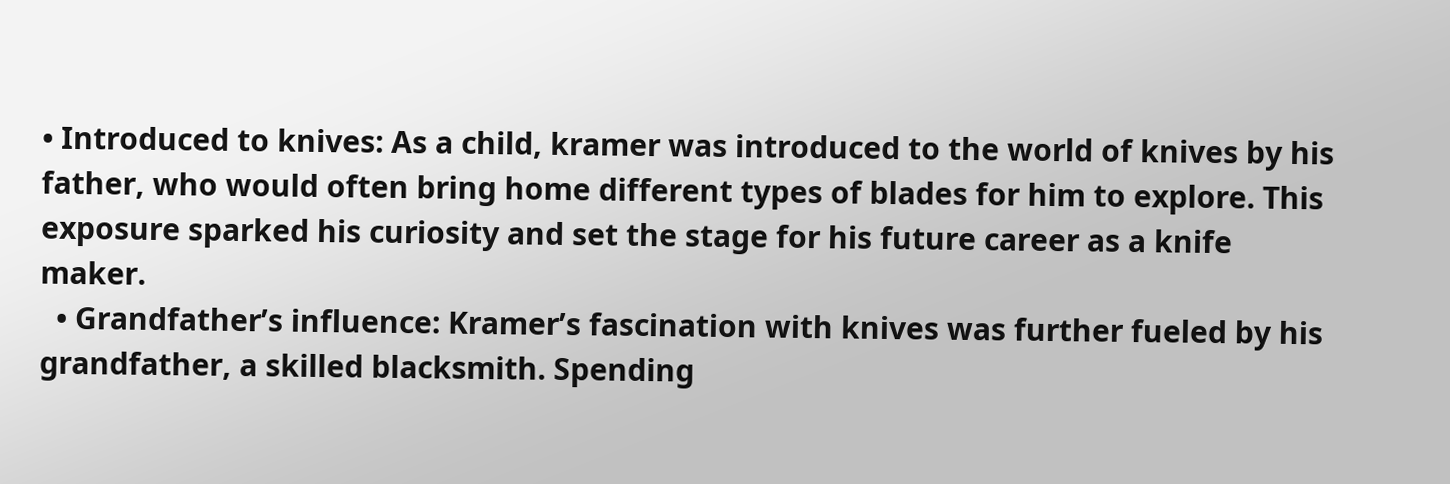• Introduced to knives: As a child, kramer was introduced to the world of knives by his father, who would often bring home different types of blades for him to explore. This exposure sparked his curiosity and set the stage for his future career as a knife maker.
  • Grandfather’s influence: Kramer’s fascination with knives was further fueled by his grandfather, a skilled blacksmith. Spending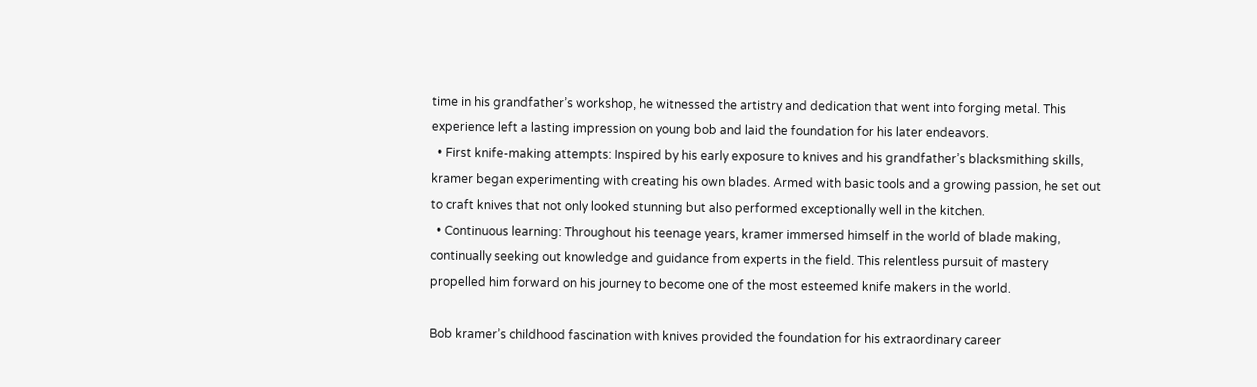time in his grandfather’s workshop, he witnessed the artistry and dedication that went into forging metal. This experience left a lasting impression on young bob and laid the foundation for his later endeavors.
  • First knife-making attempts: Inspired by his early exposure to knives and his grandfather’s blacksmithing skills, kramer began experimenting with creating his own blades. Armed with basic tools and a growing passion, he set out to craft knives that not only looked stunning but also performed exceptionally well in the kitchen.
  • Continuous learning: Throughout his teenage years, kramer immersed himself in the world of blade making, continually seeking out knowledge and guidance from experts in the field. This relentless pursuit of mastery propelled him forward on his journey to become one of the most esteemed knife makers in the world.

Bob kramer’s childhood fascination with knives provided the foundation for his extraordinary career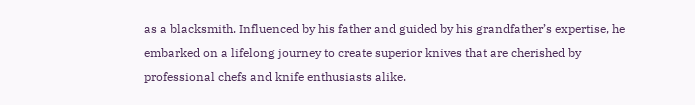as a blacksmith. Influenced by his father and guided by his grandfather’s expertise, he embarked on a lifelong journey to create superior knives that are cherished by professional chefs and knife enthusiasts alike.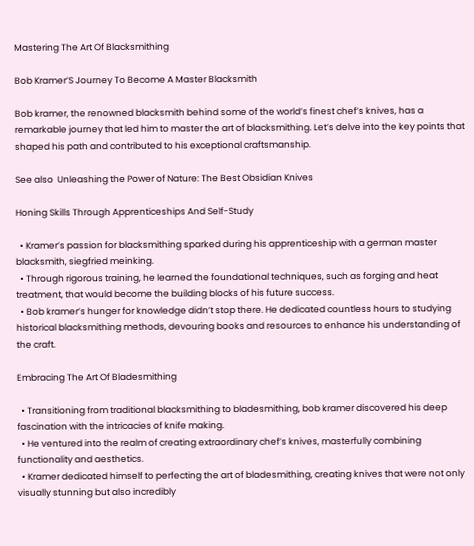Mastering The Art Of Blacksmithing

Bob Kramer’S Journey To Become A Master Blacksmith

Bob kramer, the renowned blacksmith behind some of the world’s finest chef’s knives, has a remarkable journey that led him to master the art of blacksmithing. Let’s delve into the key points that shaped his path and contributed to his exceptional craftsmanship.

See also  Unleashing the Power of Nature: The Best Obsidian Knives

Honing Skills Through Apprenticeships And Self-Study

  • Kramer’s passion for blacksmithing sparked during his apprenticeship with a german master blacksmith, siegfried meinking.
  • Through rigorous training, he learned the foundational techniques, such as forging and heat treatment, that would become the building blocks of his future success.
  • Bob kramer’s hunger for knowledge didn’t stop there. He dedicated countless hours to studying historical blacksmithing methods, devouring books and resources to enhance his understanding of the craft.

Embracing The Art Of Bladesmithing

  • Transitioning from traditional blacksmithing to bladesmithing, bob kramer discovered his deep fascination with the intricacies of knife making.
  • He ventured into the realm of creating extraordinary chef’s knives, masterfully combining functionality and aesthetics.
  • Kramer dedicated himself to perfecting the art of bladesmithing, creating knives that were not only visually stunning but also incredibly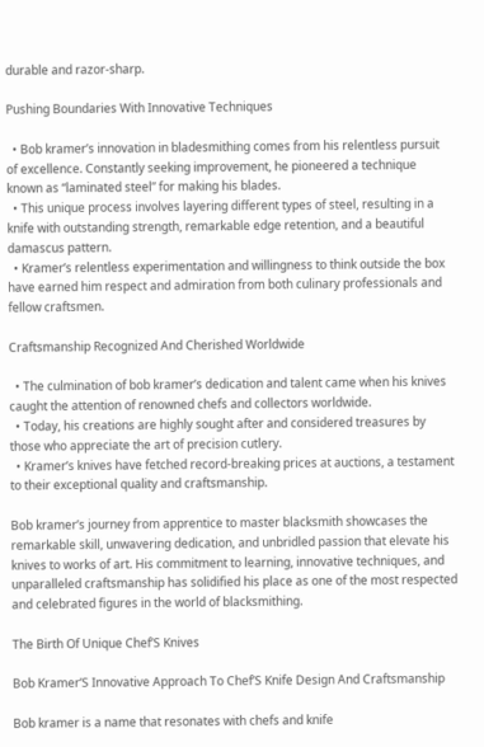durable and razor-sharp.

Pushing Boundaries With Innovative Techniques

  • Bob kramer’s innovation in bladesmithing comes from his relentless pursuit of excellence. Constantly seeking improvement, he pioneered a technique known as “laminated steel” for making his blades.
  • This unique process involves layering different types of steel, resulting in a knife with outstanding strength, remarkable edge retention, and a beautiful damascus pattern.
  • Kramer’s relentless experimentation and willingness to think outside the box have earned him respect and admiration from both culinary professionals and fellow craftsmen.

Craftsmanship Recognized And Cherished Worldwide

  • The culmination of bob kramer’s dedication and talent came when his knives caught the attention of renowned chefs and collectors worldwide.
  • Today, his creations are highly sought after and considered treasures by those who appreciate the art of precision cutlery.
  • Kramer’s knives have fetched record-breaking prices at auctions, a testament to their exceptional quality and craftsmanship.

Bob kramer’s journey from apprentice to master blacksmith showcases the remarkable skill, unwavering dedication, and unbridled passion that elevate his knives to works of art. His commitment to learning, innovative techniques, and unparalleled craftsmanship has solidified his place as one of the most respected and celebrated figures in the world of blacksmithing.

The Birth Of Unique Chef’S Knives

Bob Kramer’S Innovative Approach To Chef’S Knife Design And Craftsmanship

Bob kramer is a name that resonates with chefs and knife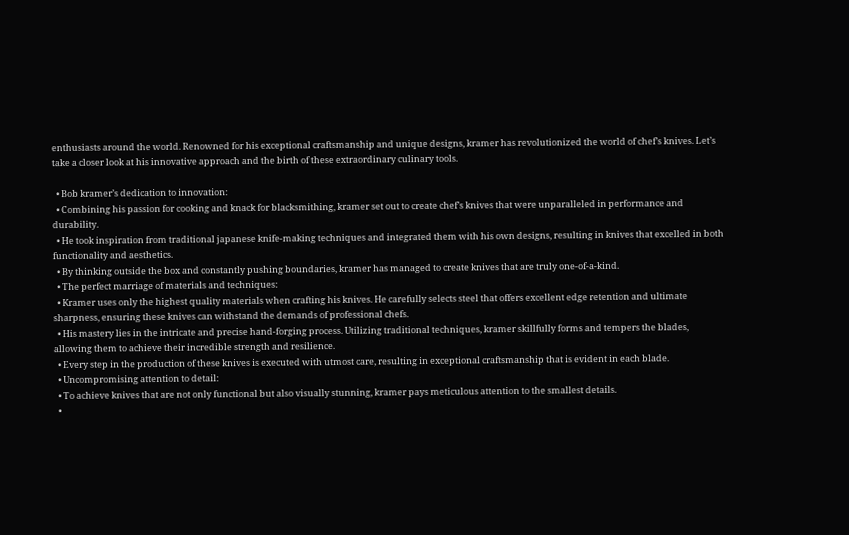enthusiasts around the world. Renowned for his exceptional craftsmanship and unique designs, kramer has revolutionized the world of chef’s knives. Let’s take a closer look at his innovative approach and the birth of these extraordinary culinary tools.

  • Bob kramer’s dedication to innovation:
  • Combining his passion for cooking and knack for blacksmithing, kramer set out to create chef’s knives that were unparalleled in performance and durability.
  • He took inspiration from traditional japanese knife-making techniques and integrated them with his own designs, resulting in knives that excelled in both functionality and aesthetics.
  • By thinking outside the box and constantly pushing boundaries, kramer has managed to create knives that are truly one-of-a-kind.
  • The perfect marriage of materials and techniques:
  • Kramer uses only the highest quality materials when crafting his knives. He carefully selects steel that offers excellent edge retention and ultimate sharpness, ensuring these knives can withstand the demands of professional chefs.
  • His mastery lies in the intricate and precise hand-forging process. Utilizing traditional techniques, kramer skillfully forms and tempers the blades, allowing them to achieve their incredible strength and resilience.
  • Every step in the production of these knives is executed with utmost care, resulting in exceptional craftsmanship that is evident in each blade.
  • Uncompromising attention to detail:
  • To achieve knives that are not only functional but also visually stunning, kramer pays meticulous attention to the smallest details.
  •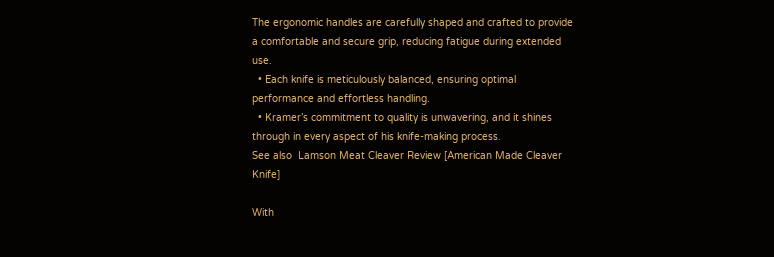The ergonomic handles are carefully shaped and crafted to provide a comfortable and secure grip, reducing fatigue during extended use.
  • Each knife is meticulously balanced, ensuring optimal performance and effortless handling.
  • Kramer’s commitment to quality is unwavering, and it shines through in every aspect of his knife-making process.
See also  Lamson Meat Cleaver Review [American Made Cleaver Knife]

With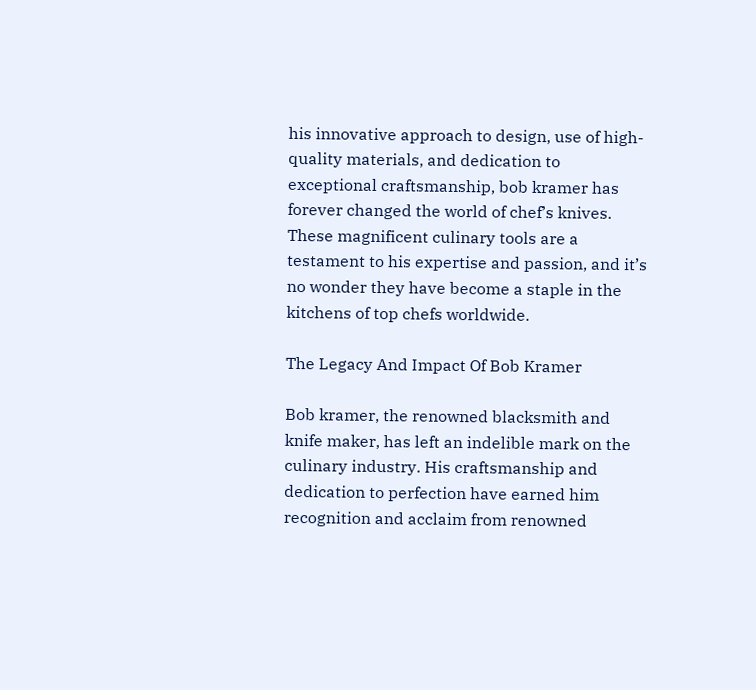his innovative approach to design, use of high-quality materials, and dedication to exceptional craftsmanship, bob kramer has forever changed the world of chef’s knives. These magnificent culinary tools are a testament to his expertise and passion, and it’s no wonder they have become a staple in the kitchens of top chefs worldwide.

The Legacy And Impact Of Bob Kramer

Bob kramer, the renowned blacksmith and knife maker, has left an indelible mark on the culinary industry. His craftsmanship and dedication to perfection have earned him recognition and acclaim from renowned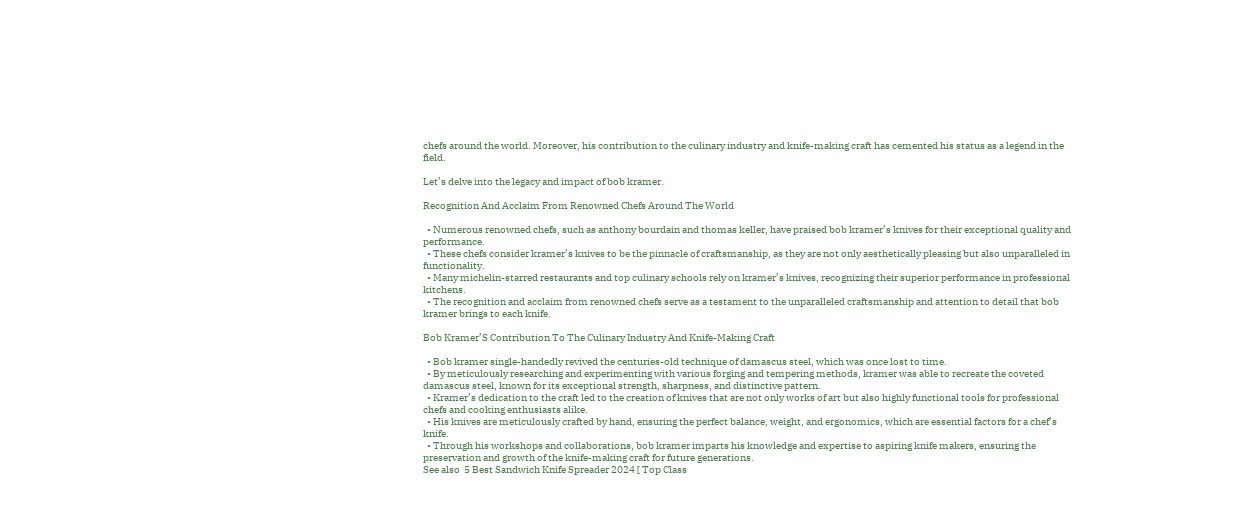chefs around the world. Moreover, his contribution to the culinary industry and knife-making craft has cemented his status as a legend in the field.

Let’s delve into the legacy and impact of bob kramer.

Recognition And Acclaim From Renowned Chefs Around The World

  • Numerous renowned chefs, such as anthony bourdain and thomas keller, have praised bob kramer’s knives for their exceptional quality and performance.
  • These chefs consider kramer’s knives to be the pinnacle of craftsmanship, as they are not only aesthetically pleasing but also unparalleled in functionality.
  • Many michelin-starred restaurants and top culinary schools rely on kramer’s knives, recognizing their superior performance in professional kitchens.
  • The recognition and acclaim from renowned chefs serve as a testament to the unparalleled craftsmanship and attention to detail that bob kramer brings to each knife.

Bob Kramer’S Contribution To The Culinary Industry And Knife-Making Craft

  • Bob kramer single-handedly revived the centuries-old technique of damascus steel, which was once lost to time.
  • By meticulously researching and experimenting with various forging and tempering methods, kramer was able to recreate the coveted damascus steel, known for its exceptional strength, sharpness, and distinctive pattern.
  • Kramer’s dedication to the craft led to the creation of knives that are not only works of art but also highly functional tools for professional chefs and cooking enthusiasts alike.
  • His knives are meticulously crafted by hand, ensuring the perfect balance, weight, and ergonomics, which are essential factors for a chef’s knife.
  • Through his workshops and collaborations, bob kramer imparts his knowledge and expertise to aspiring knife makers, ensuring the preservation and growth of the knife-making craft for future generations.
See also  5 Best Sandwich Knife Spreader 2024 [ Top Class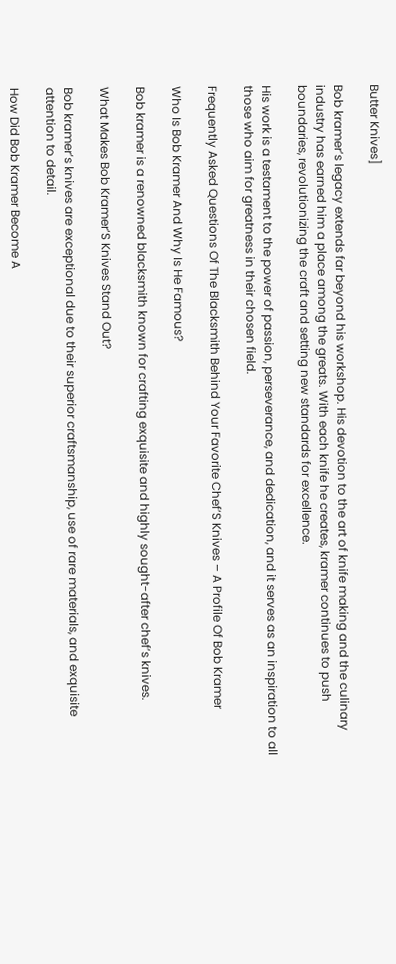Butter Knives]

Bob kramer’s legacy extends far beyond his workshop. His devotion to the art of knife making and the culinary industry has earned him a place among the greats. With each knife he creates, kramer continues to push boundaries, revolutionizing the craft and setting new standards for excellence.

His work is a testament to the power of passion, perseverance, and dedication, and it serves as an inspiration to all those who aim for greatness in their chosen field.

Frequently Asked Questions Of The Blacksmith Behind Your Favorite Chef’S Knives – A Profile Of Bob Kramer

Who Is Bob Kramer And Why Is He Famous?

Bob kramer is a renowned blacksmith known for crafting exquisite and highly sought-after chef’s knives.

What Makes Bob Kramer’S Knives Stand Out?

Bob kramer’s knives are exceptional due to their superior craftsmanship, use of rare materials, and exquisite attention to detail.

How Did Bob Kramer Become A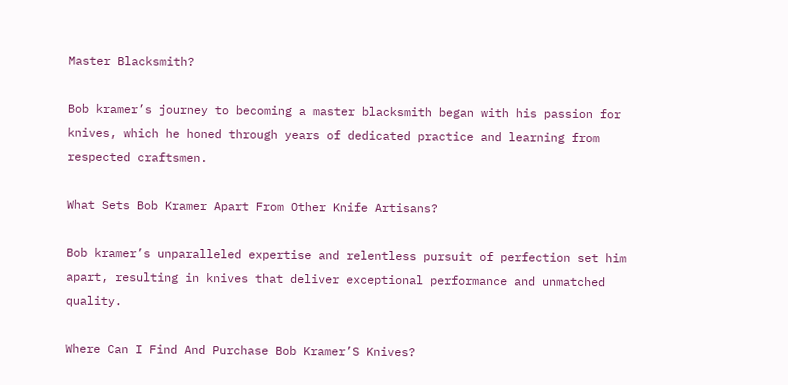Master Blacksmith?

Bob kramer’s journey to becoming a master blacksmith began with his passion for knives, which he honed through years of dedicated practice and learning from respected craftsmen.

What Sets Bob Kramer Apart From Other Knife Artisans?

Bob kramer’s unparalleled expertise and relentless pursuit of perfection set him apart, resulting in knives that deliver exceptional performance and unmatched quality.

Where Can I Find And Purchase Bob Kramer’S Knives?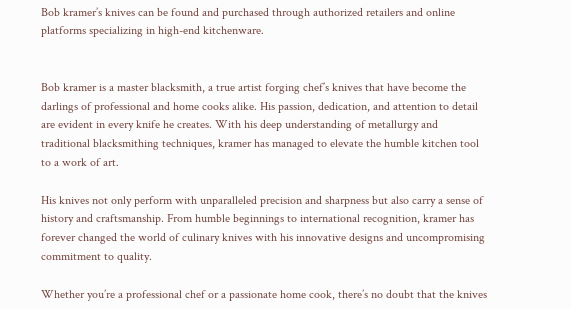Bob kramer’s knives can be found and purchased through authorized retailers and online platforms specializing in high-end kitchenware.


Bob kramer is a master blacksmith, a true artist forging chef’s knives that have become the darlings of professional and home cooks alike. His passion, dedication, and attention to detail are evident in every knife he creates. With his deep understanding of metallurgy and traditional blacksmithing techniques, kramer has managed to elevate the humble kitchen tool to a work of art.

His knives not only perform with unparalleled precision and sharpness but also carry a sense of history and craftsmanship. From humble beginnings to international recognition, kramer has forever changed the world of culinary knives with his innovative designs and uncompromising commitment to quality.

Whether you’re a professional chef or a passionate home cook, there’s no doubt that the knives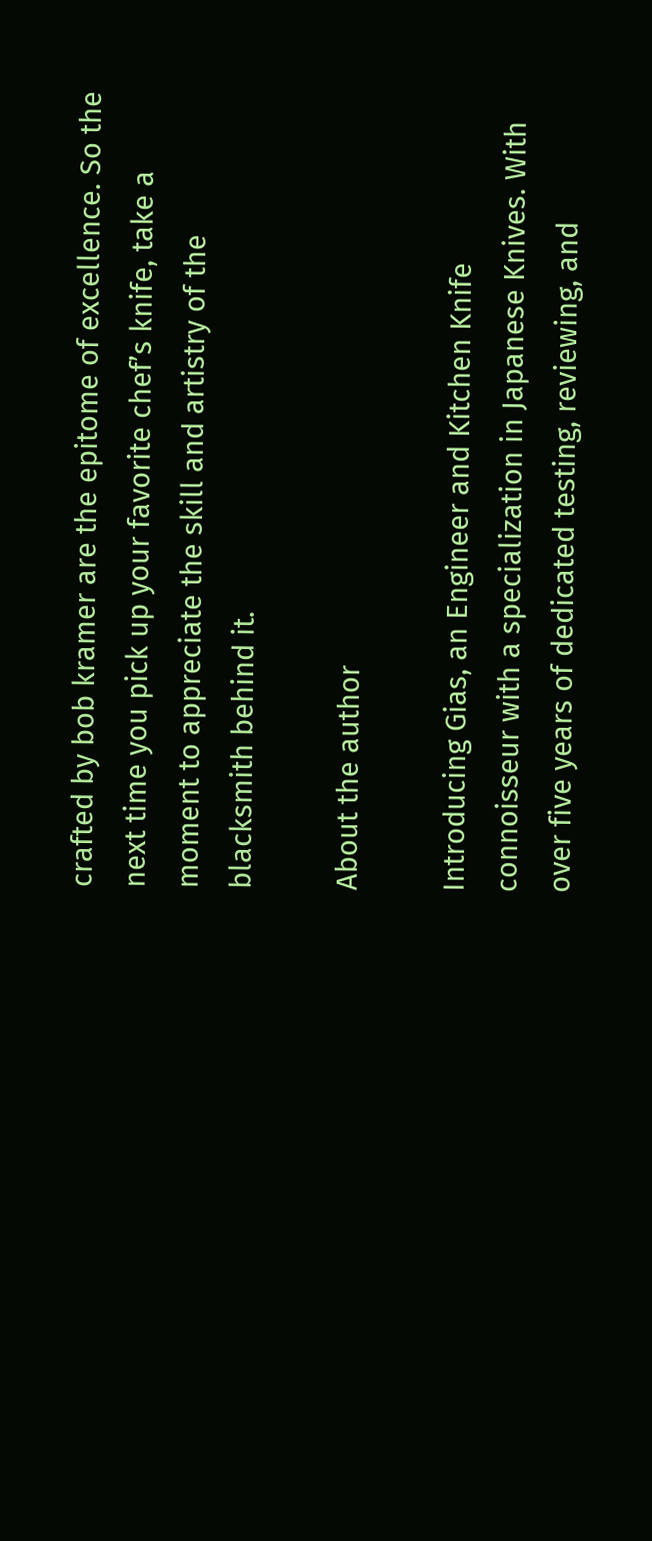crafted by bob kramer are the epitome of excellence. So the next time you pick up your favorite chef’s knife, take a moment to appreciate the skill and artistry of the blacksmith behind it.

About the author

Introducing Gias, an Engineer and Kitchen Knife connoisseur with a specialization in Japanese Knives. With over five years of dedicated testing, reviewing, and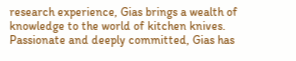research experience, Gias brings a wealth of knowledge to the world of kitchen knives. Passionate and deeply committed, Gias has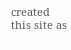created this site as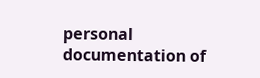personal documentation of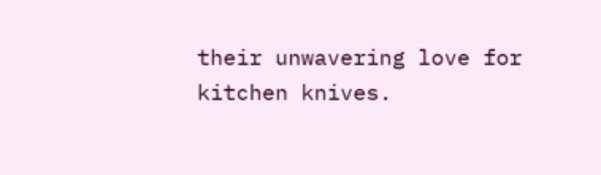their unwavering love for kitchen knives.